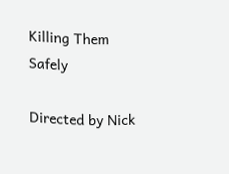Killing Them Safely

Directed by Nick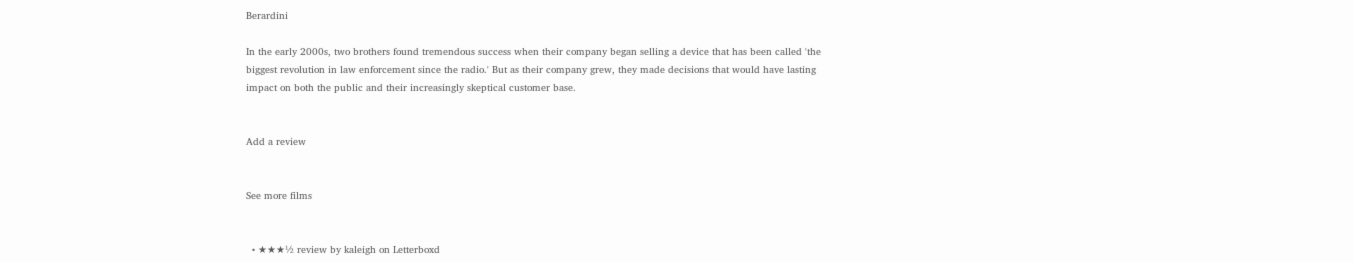Berardini

In the early 2000s, two brothers found tremendous success when their company began selling a device that has been called 'the biggest revolution in law enforcement since the radio.' But as their company grew, they made decisions that would have lasting impact on both the public and their increasingly skeptical customer base.


Add a review


See more films


  • ★★★½ review by kaleigh on Letterboxd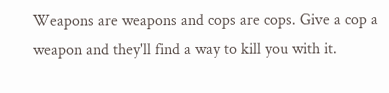Weapons are weapons and cops are cops. Give a cop a weapon and they'll find a way to kill you with it.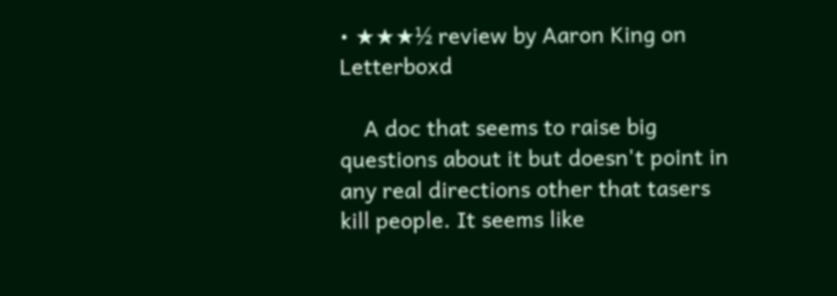• ★★★½ review by Aaron King on Letterboxd

    A doc that seems to raise big questions about it but doesn't point in any real directions other that tasers kill people. It seems like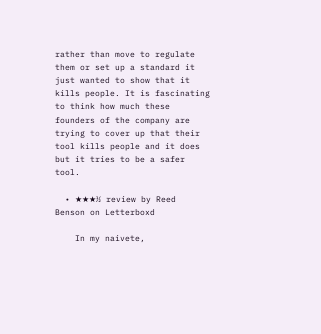rather than move to regulate them or set up a standard it just wanted to show that it kills people. It is fascinating to think how much these founders of the company are trying to cover up that their tool kills people and it does but it tries to be a safer tool.

  • ★★★½ review by Reed Benson on Letterboxd

    In my naivete,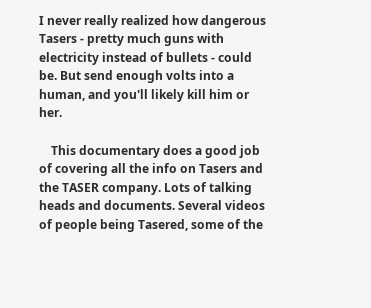I never really realized how dangerous Tasers - pretty much guns with electricity instead of bullets - could be. But send enough volts into a human, and you'll likely kill him or her.

    This documentary does a good job of covering all the info on Tasers and the TASER company. Lots of talking heads and documents. Several videos of people being Tasered, some of the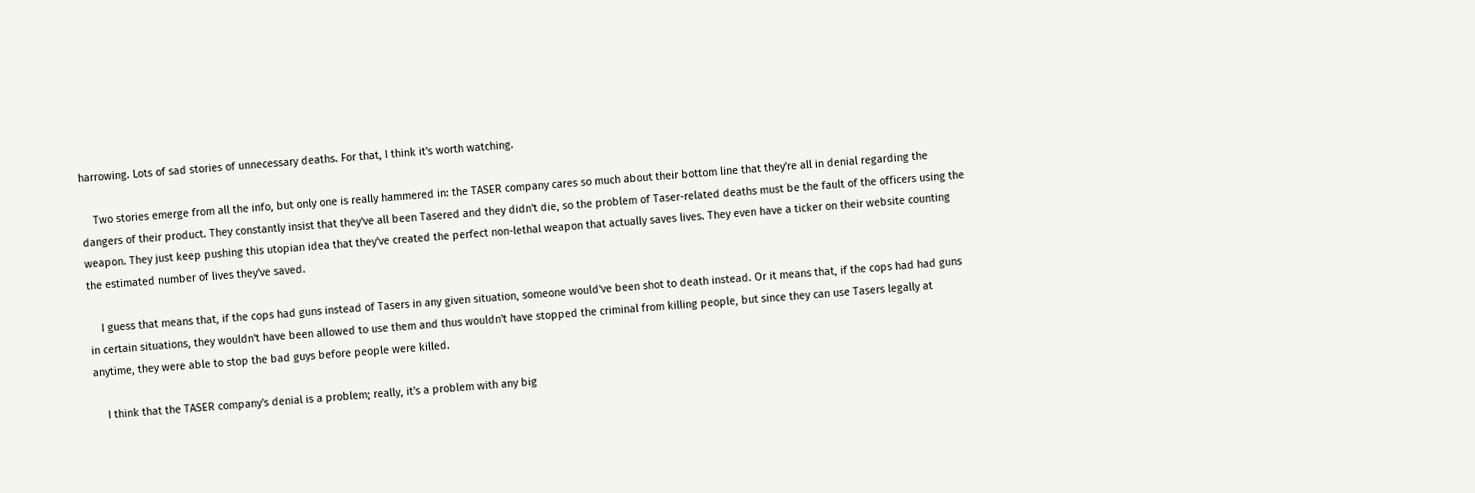harrowing. Lots of sad stories of unnecessary deaths. For that, I think it's worth watching.

    Two stories emerge from all the info, but only one is really hammered in: the TASER company cares so much about their bottom line that they're all in denial regarding the dangers of their product. They constantly insist that they've all been Tasered and they didn't die, so the problem of Taser-related deaths must be the fault of the officers using the weapon. They just keep pushing this utopian idea that they've created the perfect non-lethal weapon that actually saves lives. They even have a ticker on their website counting the estimated number of lives they've saved.

    I guess that means that, if the cops had guns instead of Tasers in any given situation, someone would've been shot to death instead. Or it means that, if the cops had had guns in certain situations, they wouldn't have been allowed to use them and thus wouldn't have stopped the criminal from killing people, but since they can use Tasers legally at anytime, they were able to stop the bad guys before people were killed.

    I think that the TASER company's denial is a problem; really, it's a problem with any big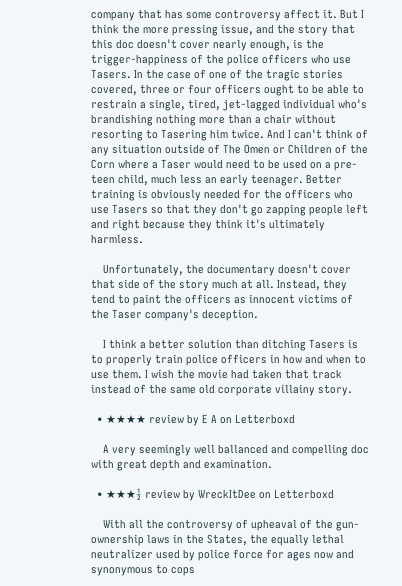company that has some controversy affect it. But I think the more pressing issue, and the story that this doc doesn't cover nearly enough, is the trigger-happiness of the police officers who use Tasers. In the case of one of the tragic stories covered, three or four officers ought to be able to restrain a single, tired, jet-lagged individual who's brandishing nothing more than a chair without resorting to Tasering him twice. And I can't think of any situation outside of The Omen or Children of the Corn where a Taser would need to be used on a pre-teen child, much less an early teenager. Better training is obviously needed for the officers who use Tasers so that they don't go zapping people left and right because they think it's ultimately harmless.

    Unfortunately, the documentary doesn't cover that side of the story much at all. Instead, they tend to paint the officers as innocent victims of the Taser company's deception.

    I think a better solution than ditching Tasers is to properly train police officers in how and when to use them. I wish the movie had taken that track instead of the same old corporate villainy story.

  • ★★★★ review by E A on Letterboxd

    A very seemingly well ballanced and compelling doc with great depth and examination.

  • ★★★½ review by WreckItDee on Letterboxd

    With all the controversy of upheaval of the gun-ownership laws in the States, the equally lethal neutralizer used by police force for ages now and synonymous to cops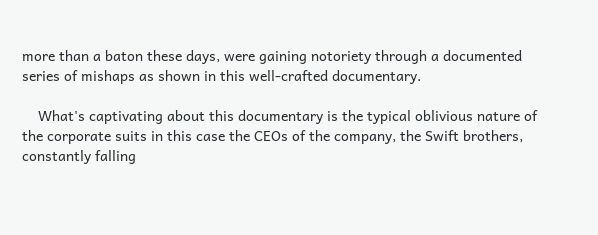more than a baton these days, were gaining notoriety through a documented series of mishaps as shown in this well-crafted documentary.

    What's captivating about this documentary is the typical oblivious nature of the corporate suits in this case the CEOs of the company, the Swift brothers, constantly falling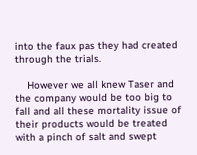into the faux pas they had created through the trials.

    However we all knew Taser and the company would be too big to fall and all these mortality issue of their products would be treated with a pinch of salt and swept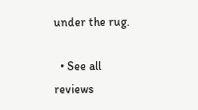under the rug.

  • See all reviews